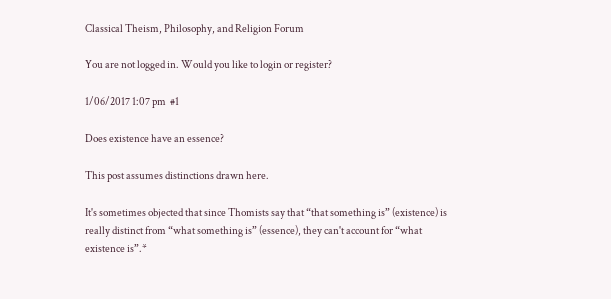Classical Theism, Philosophy, and Religion Forum

You are not logged in. Would you like to login or register?

1/06/2017 1:07 pm  #1

Does existence have an essence?

This post assumes distinctions drawn here.

It's sometimes objected that since Thomists say that “that something is” (existence) is really distinct from “what something is” (essence), they can't account for “what existence is”.*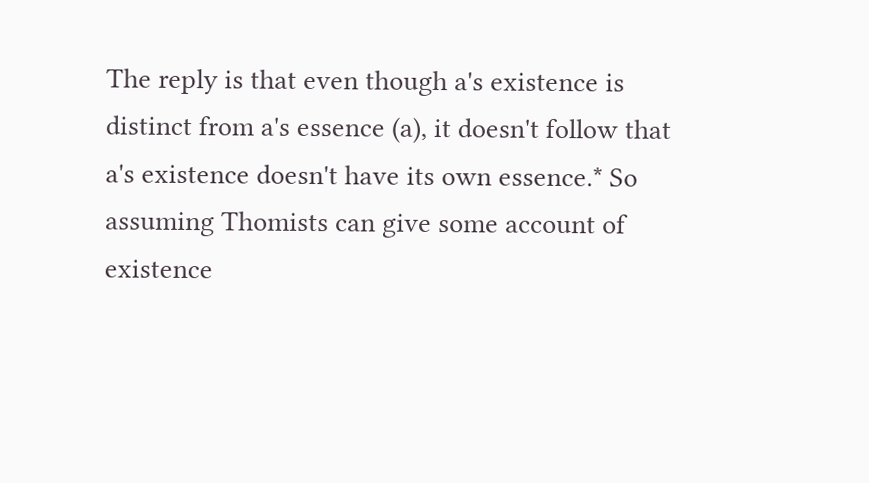The reply is that even though a's existence is distinct from a's essence (a), it doesn't follow that a's existence doesn't have its own essence.* So assuming Thomists can give some account of existence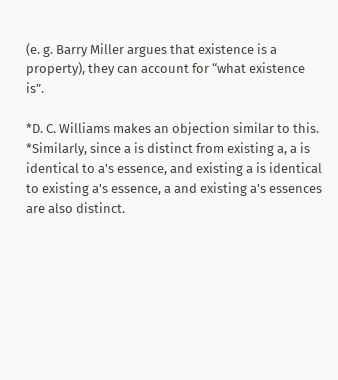(e. g. Barry Miller argues that existence is a property), they can account for “what existence is”.

*D. C. Williams makes an objection similar to this.
*Similarly, since a is distinct from existing a, a is identical to a's essence, and existing a is identical to existing a's essence, a and existing a's essences are also distinct.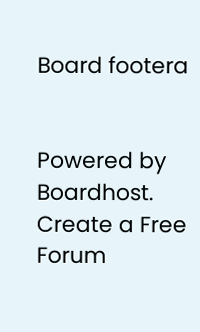Board footera


Powered by Boardhost. Create a Free Forum